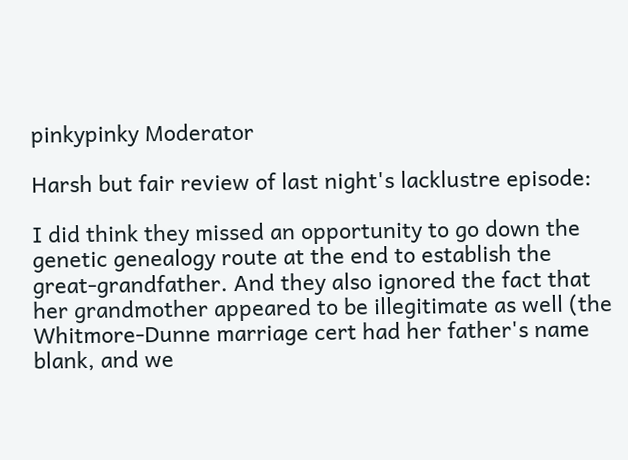pinkypinky Moderator

Harsh but fair review of last night's lacklustre episode:

I did think they missed an opportunity to go down the genetic genealogy route at the end to establish the great-grandfather. And they also ignored the fact that her grandmother appeared to be illegitimate as well (the Whitmore-Dunne marriage cert had her father's name blank, and we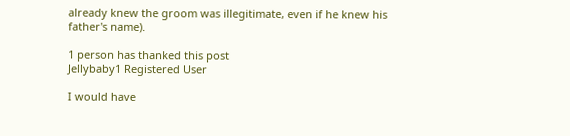already knew the groom was illegitimate, even if he knew his father's name).

1 person has thanked this post
Jellybaby1 Registered User

I would have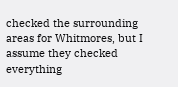checked the surrounding areas for Whitmores, but I assume they checked everything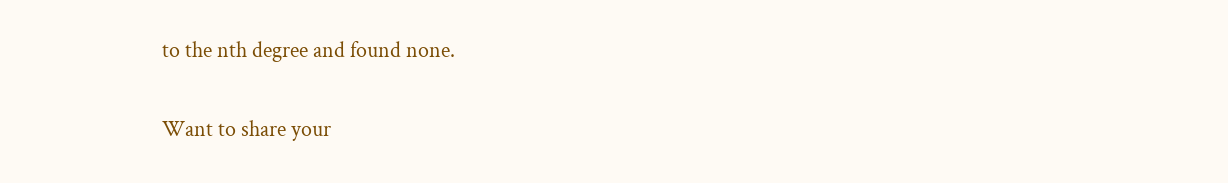to the nth degree and found none.

Want to share your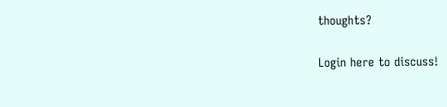thoughts?

Login here to discuss!